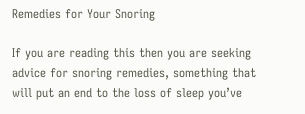Remedies for Your Snoring

If you are reading this then you are seeking advice for snoring remedies, something that will put an end to the loss of sleep you’ve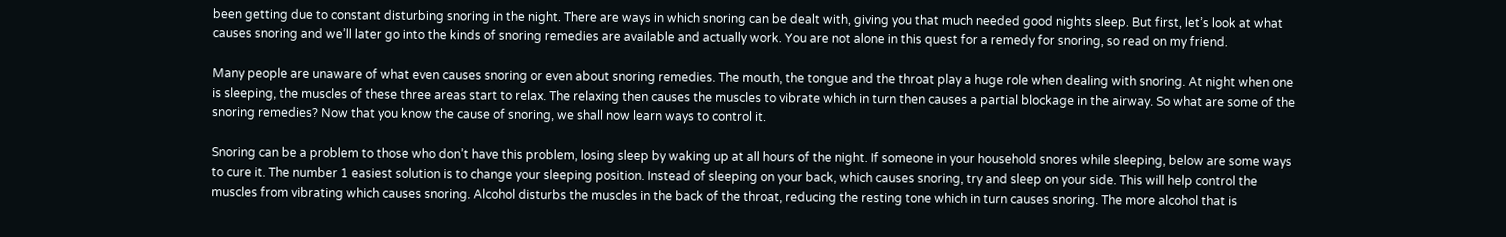been getting due to constant disturbing snoring in the night. There are ways in which snoring can be dealt with, giving you that much needed good nights sleep. But first, let’s look at what causes snoring and we’ll later go into the kinds of snoring remedies are available and actually work. You are not alone in this quest for a remedy for snoring, so read on my friend.

Many people are unaware of what even causes snoring or even about snoring remedies. The mouth, the tongue and the throat play a huge role when dealing with snoring. At night when one is sleeping, the muscles of these three areas start to relax. The relaxing then causes the muscles to vibrate which in turn then causes a partial blockage in the airway. So what are some of the snoring remedies? Now that you know the cause of snoring, we shall now learn ways to control it.

Snoring can be a problem to those who don’t have this problem, losing sleep by waking up at all hours of the night. If someone in your household snores while sleeping, below are some ways to cure it. The number 1 easiest solution is to change your sleeping position. Instead of sleeping on your back, which causes snoring, try and sleep on your side. This will help control the muscles from vibrating which causes snoring. Alcohol disturbs the muscles in the back of the throat, reducing the resting tone which in turn causes snoring. The more alcohol that is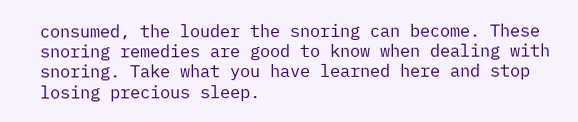consumed, the louder the snoring can become. These snoring remedies are good to know when dealing with snoring. Take what you have learned here and stop losing precious sleep.